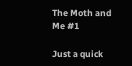The Moth and Me #1

Just a quick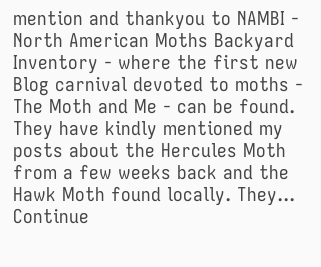mention and thankyou to NAMBI - North American Moths Backyard Inventory - where the first new Blog carnival devoted to moths - The Moth and Me - can be found. They have kindly mentioned my posts about the Hercules Moth from a few weeks back and the Hawk Moth found locally. They... Continue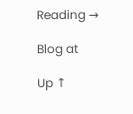Reading →

Blog at

Up ↑